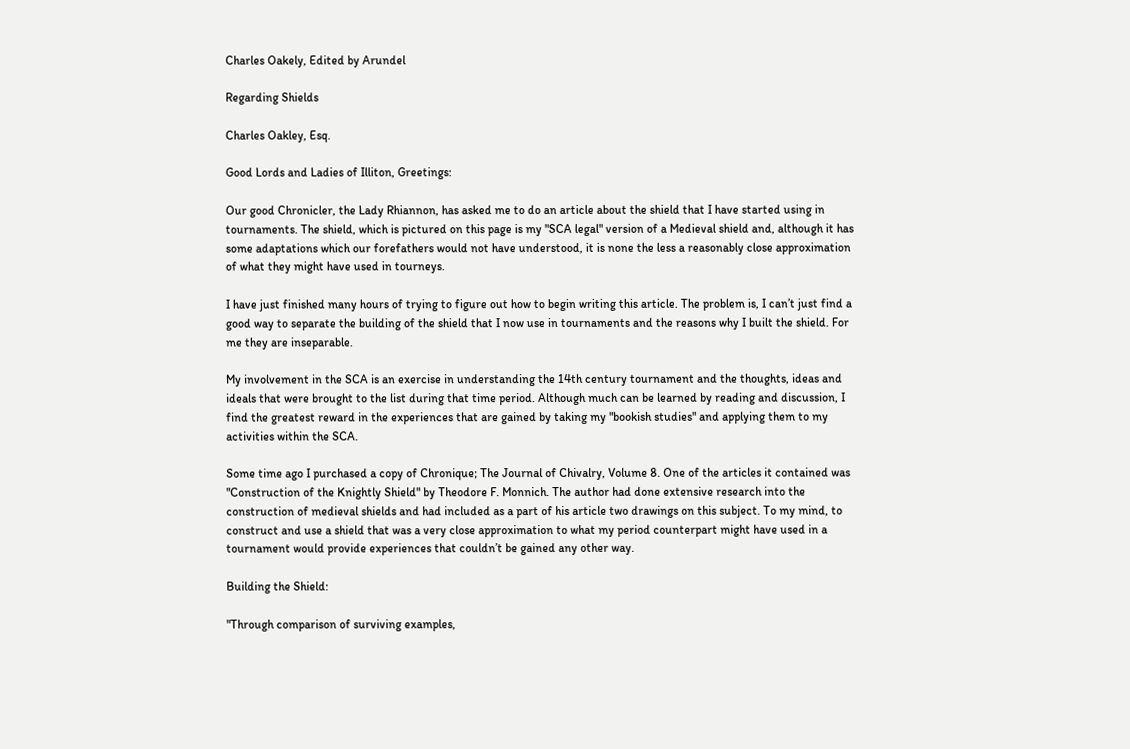Charles Oakely, Edited by Arundel

Regarding Shields

Charles Oakley, Esq.

Good Lords and Ladies of Illiton, Greetings:

Our good Chronicler, the Lady Rhiannon, has asked me to do an article about the shield that I have started using in tournaments. The shield, which is pictured on this page is my "SCA legal" version of a Medieval shield and, although it has some adaptations which our forefathers would not have understood, it is none the less a reasonably close approximation of what they might have used in tourneys.

I have just finished many hours of trying to figure out how to begin writing this article. The problem is, I can’t just find a good way to separate the building of the shield that I now use in tournaments and the reasons why I built the shield. For me they are inseparable.

My involvement in the SCA is an exercise in understanding the 14th century tournament and the thoughts, ideas and ideals that were brought to the list during that time period. Although much can be learned by reading and discussion, I find the greatest reward in the experiences that are gained by taking my "bookish studies" and applying them to my activities within the SCA.

Some time ago I purchased a copy of Chronique; The Journal of Chivalry, Volume 8. One of the articles it contained was "Construction of the Knightly Shield" by Theodore F. Monnich. The author had done extensive research into the construction of medieval shields and had included as a part of his article two drawings on this subject. To my mind, to construct and use a shield that was a very close approximation to what my period counterpart might have used in a tournament would provide experiences that couldn’t be gained any other way.

Building the Shield:

"Through comparison of surviving examples,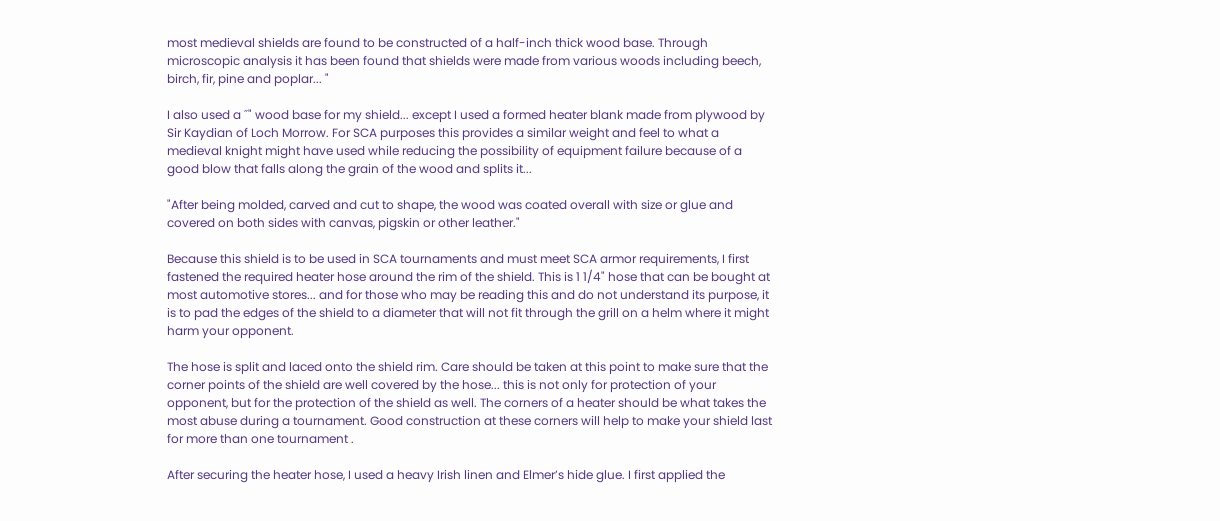most medieval shields are found to be constructed of a half-inch thick wood base. Through microscopic analysis it has been found that shields were made from various woods including beech, birch, fir, pine and poplar... "

I also used a ˝" wood base for my shield... except I used a formed heater blank made from plywood by Sir Kaydian of Loch Morrow. For SCA purposes this provides a similar weight and feel to what a medieval knight might have used while reducing the possibility of equipment failure because of a good blow that falls along the grain of the wood and splits it...

"After being molded, carved and cut to shape, the wood was coated overall with size or glue and covered on both sides with canvas, pigskin or other leather."

Because this shield is to be used in SCA tournaments and must meet SCA armor requirements, I first fastened the required heater hose around the rim of the shield. This is 1 1/4" hose that can be bought at most automotive stores... and for those who may be reading this and do not understand its purpose, it is to pad the edges of the shield to a diameter that will not fit through the grill on a helm where it might harm your opponent.

The hose is split and laced onto the shield rim. Care should be taken at this point to make sure that the corner points of the shield are well covered by the hose... this is not only for protection of your opponent, but for the protection of the shield as well. The corners of a heater should be what takes the most abuse during a tournament. Good construction at these corners will help to make your shield last for more than one tournament .

After securing the heater hose, I used a heavy Irish linen and Elmer’s hide glue. I first applied the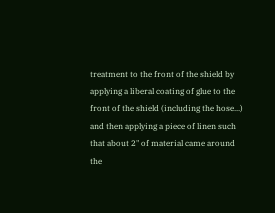treatment to the front of the shield by applying a liberal coating of glue to the front of the shield (including the hose...) and then applying a piece of linen such that about 2" of material came around the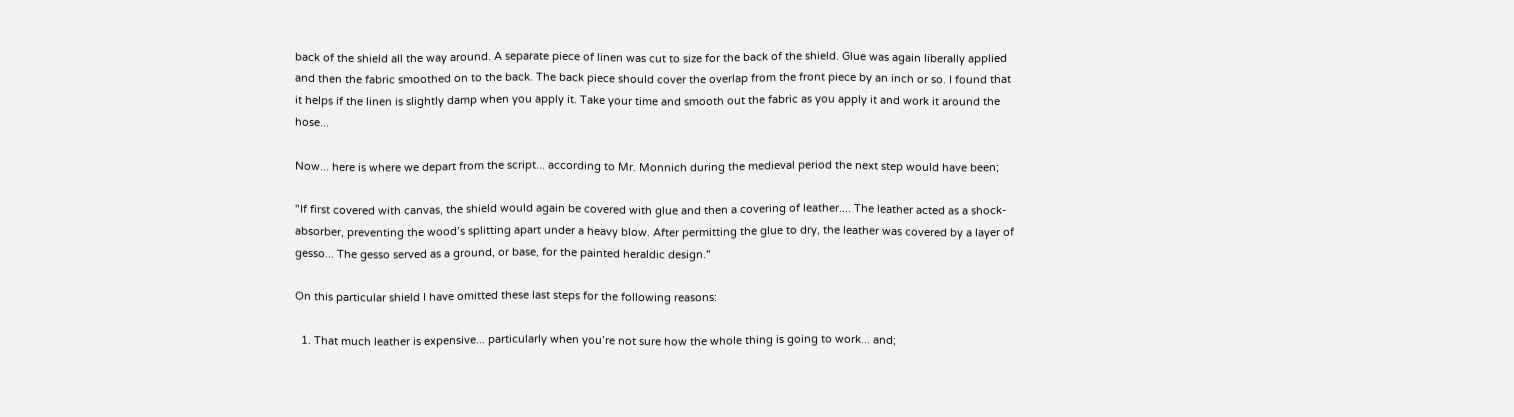back of the shield all the way around. A separate piece of linen was cut to size for the back of the shield. Glue was again liberally applied and then the fabric smoothed on to the back. The back piece should cover the overlap from the front piece by an inch or so. I found that it helps if the linen is slightly damp when you apply it. Take your time and smooth out the fabric as you apply it and work it around the hose...

Now... here is where we depart from the script... according to Mr. Monnich during the medieval period the next step would have been;

"If first covered with canvas, the shield would again be covered with glue and then a covering of leather.... The leather acted as a shock-absorber, preventing the wood’s splitting apart under a heavy blow. After permitting the glue to dry, the leather was covered by a layer of gesso... The gesso served as a ground, or base, for the painted heraldic design."

On this particular shield I have omitted these last steps for the following reasons:

  1. That much leather is expensive... particularly when you’re not sure how the whole thing is going to work... and;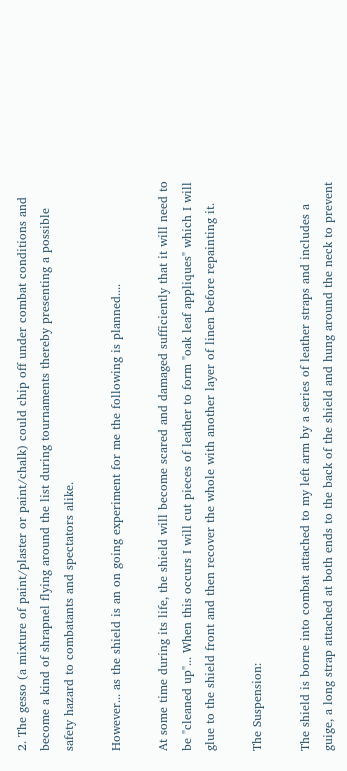2. The gesso (a mixture of paint/plaster or paint/chalk) could chip off under combat conditions and become a kind of shrapnel flying around the list during tournaments thereby presenting a possible safety hazard to combatants and spectators alike.

However... as the shield is an on going experiment for me the following is planned....

At some time during its life, the shield will become scared and damaged sufficiently that it will need to be "cleaned up"... When this occurs I will cut pieces of leather to form "oak leaf appliques" which I will glue to the shield front and then recover the whole with another layer of linen before repainting it.

The Suspension:

The shield is borne into combat attached to my left arm by a series of leather straps and includes a guige, a long strap attached at both ends to the back of the shield and hung around the neck to prevent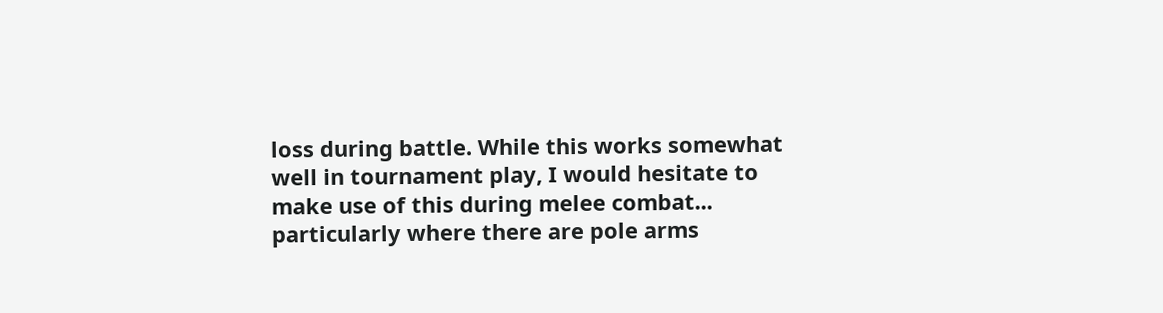loss during battle. While this works somewhat well in tournament play, I would hesitate to make use of this during melee combat... particularly where there are pole arms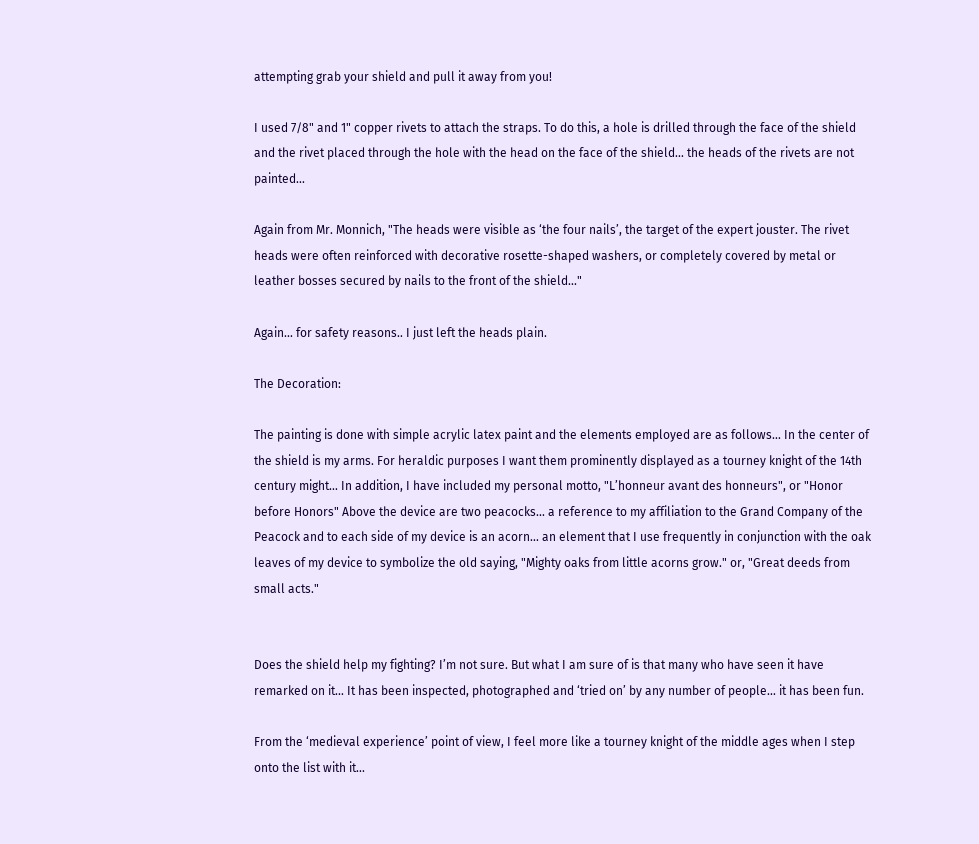attempting grab your shield and pull it away from you!

I used 7/8" and 1" copper rivets to attach the straps. To do this, a hole is drilled through the face of the shield and the rivet placed through the hole with the head on the face of the shield... the heads of the rivets are not painted...

Again from Mr. Monnich, "The heads were visible as ‘the four nails’, the target of the expert jouster. The rivet heads were often reinforced with decorative rosette-shaped washers, or completely covered by metal or leather bosses secured by nails to the front of the shield..."

Again... for safety reasons.. I just left the heads plain.

The Decoration:

The painting is done with simple acrylic latex paint and the elements employed are as follows... In the center of the shield is my arms. For heraldic purposes I want them prominently displayed as a tourney knight of the 14th century might... In addition, I have included my personal motto, "L’honneur avant des honneurs", or "Honor before Honors" Above the device are two peacocks... a reference to my affiliation to the Grand Company of the Peacock and to each side of my device is an acorn... an element that I use frequently in conjunction with the oak leaves of my device to symbolize the old saying, "Mighty oaks from little acorns grow." or, "Great deeds from small acts."


Does the shield help my fighting? I’m not sure. But what I am sure of is that many who have seen it have remarked on it... It has been inspected, photographed and ‘tried on’ by any number of people... it has been fun.

From the ‘medieval experience’ point of view, I feel more like a tourney knight of the middle ages when I step onto the list with it...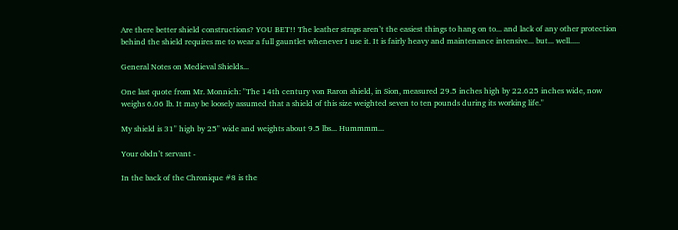Are there better shield constructions? YOU BET!! The leather straps aren’t the easiest things to hang on to... and lack of any other protection behind the shield requires me to wear a full gauntlet whenever I use it. It is fairly heavy and maintenance intensive... but... well.....

General Notes on Medieval Shields...

One last quote from Mr. Monnich: "The 14th century von Raron shield, in Sion, measured 29.5 inches high by 22.625 inches wide, now weighs 6.06 lb. It may be loosely assumed that a shield of this size weighted seven to ten pounds during its working life."

My shield is 31" high by 25" wide and weights about 9.5 lbs... Hummmm...

Your obdn’t servant -

In the back of the Chronique #8 is the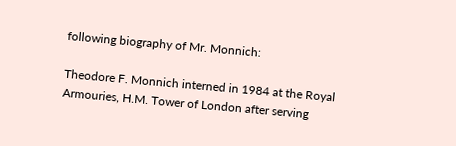following biography of Mr. Monnich:

Theodore F. Monnich interned in 1984 at the Royal Armouries, H.M. Tower of London after serving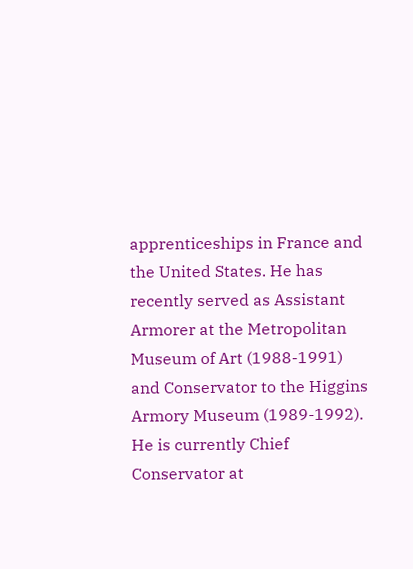apprenticeships in France and the United States. He has recently served as Assistant Armorer at the Metropolitan Museum of Art (1988-1991) and Conservator to the Higgins Armory Museum (1989-1992). He is currently Chief Conservator at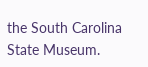the South Carolina State Museum.